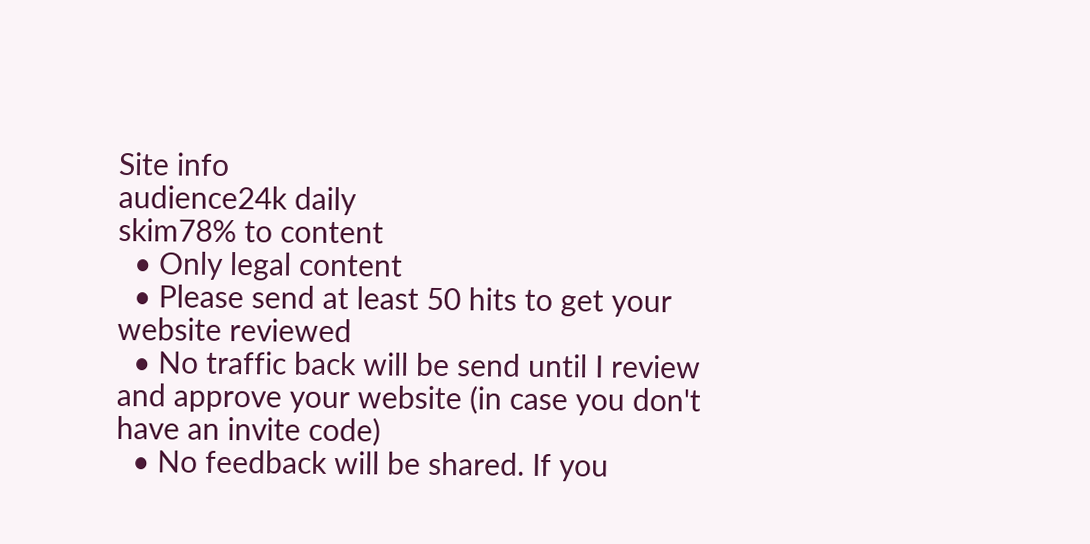Site info
audience24k daily
skim78% to content
  • Only legal content
  • Please send at least 50 hits to get your website reviewed
  • No traffic back will be send until I review and approve your website (in case you don't have an invite code)
  • No feedback will be shared. If you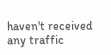haven't received any traffic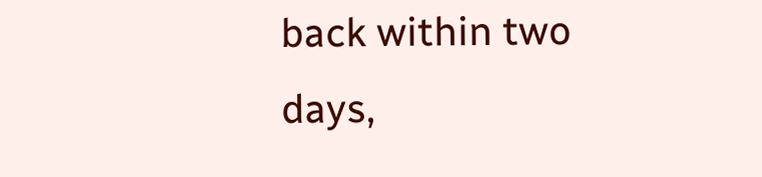back within two days,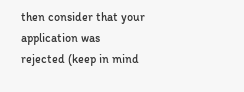then consider that your application was rejected (keep in mind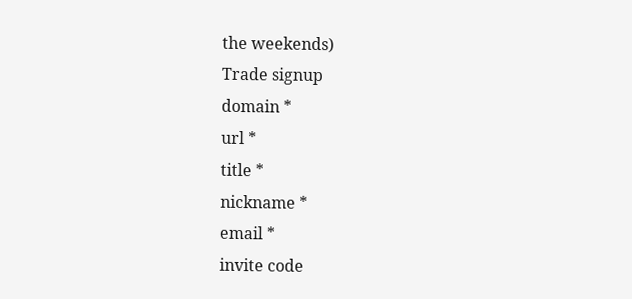the weekends)
Trade signup
domain *
url *
title *
nickname *
email *
invite code